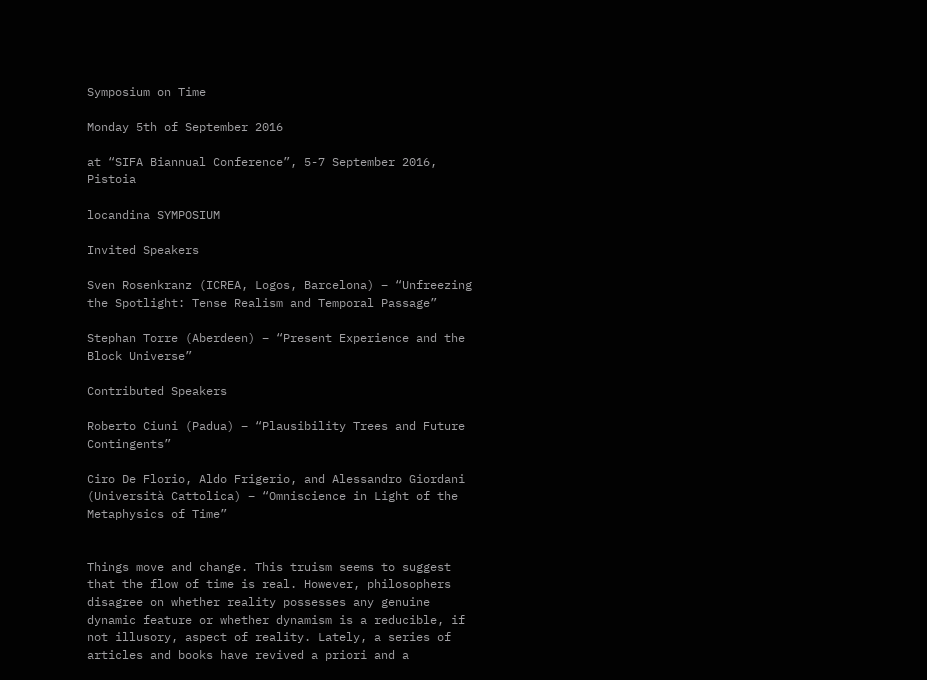Symposium on Time

Monday 5th of September 2016

at “SIFA Biannual Conference”, 5-7 September 2016, Pistoia

locandina SYMPOSIUM

Invited Speakers

Sven Rosenkranz (ICREA, Logos, Barcelona) – “Unfreezing the Spotlight: Tense Realism and Temporal Passage”

Stephan Torre (Aberdeen) – “Present Experience and the Block Universe”

Contributed Speakers

Roberto Ciuni (Padua) – “Plausibility Trees and Future Contingents”

Ciro De Florio, Aldo Frigerio, and Alessandro Giordani (Università Cattolica) – “Omniscience in Light of the Metaphysics of Time”


Things move and change. This truism seems to suggest that the flow of time is real. However, philosophers disagree on whether reality possesses any genuine dynamic feature or whether dynamism is a reducible, if not illusory, aspect of reality. Lately, a series of articles and books have revived a priori and a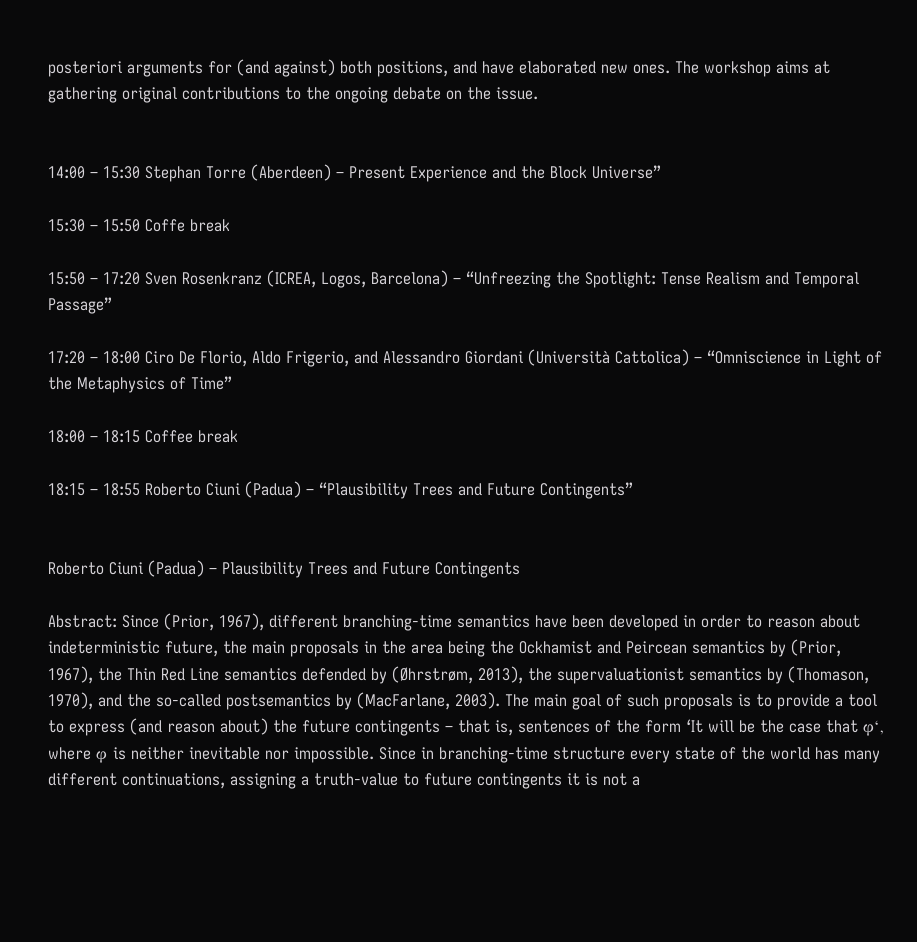posteriori arguments for (and against) both positions, and have elaborated new ones. The workshop aims at gathering original contributions to the ongoing debate on the issue.


14:00 – 15:30 Stephan Torre (Aberdeen) – Present Experience and the Block Universe”

15:30 – 15:50 Coffe break

15:50 – 17:20 Sven Rosenkranz (ICREA, Logos, Barcelona) – “Unfreezing the Spotlight: Tense Realism and Temporal Passage”

17:20 – 18:00 Ciro De Florio, Aldo Frigerio, and Alessandro Giordani (Università Cattolica) – “Omniscience in Light of the Metaphysics of Time”

18:00 – 18:15 Coffee break

18:15 – 18:55 Roberto Ciuni (Padua) – “Plausibility Trees and Future Contingents”


Roberto Ciuni (Padua) – Plausibility Trees and Future Contingents

Abstract: Since (Prior, 1967), different branching-time semantics have been developed in order to reason about indeterministic future, the main proposals in the area being the Ockhamist and Peircean semantics by (Prior, 1967), the Thin Red Line semantics defended by (Øhrstrøm, 2013), the supervaluationist semantics by (Thomason, 1970), and the so-called postsemantics by (MacFarlane, 2003). The main goal of such proposals is to provide a tool to express (and reason about) the future contingents – that is, sentences of the form ‘It will be the case that φ‘, where φ is neither inevitable nor impossible. Since in branching-time structure every state of the world has many different continuations, assigning a truth-value to future contingents it is not a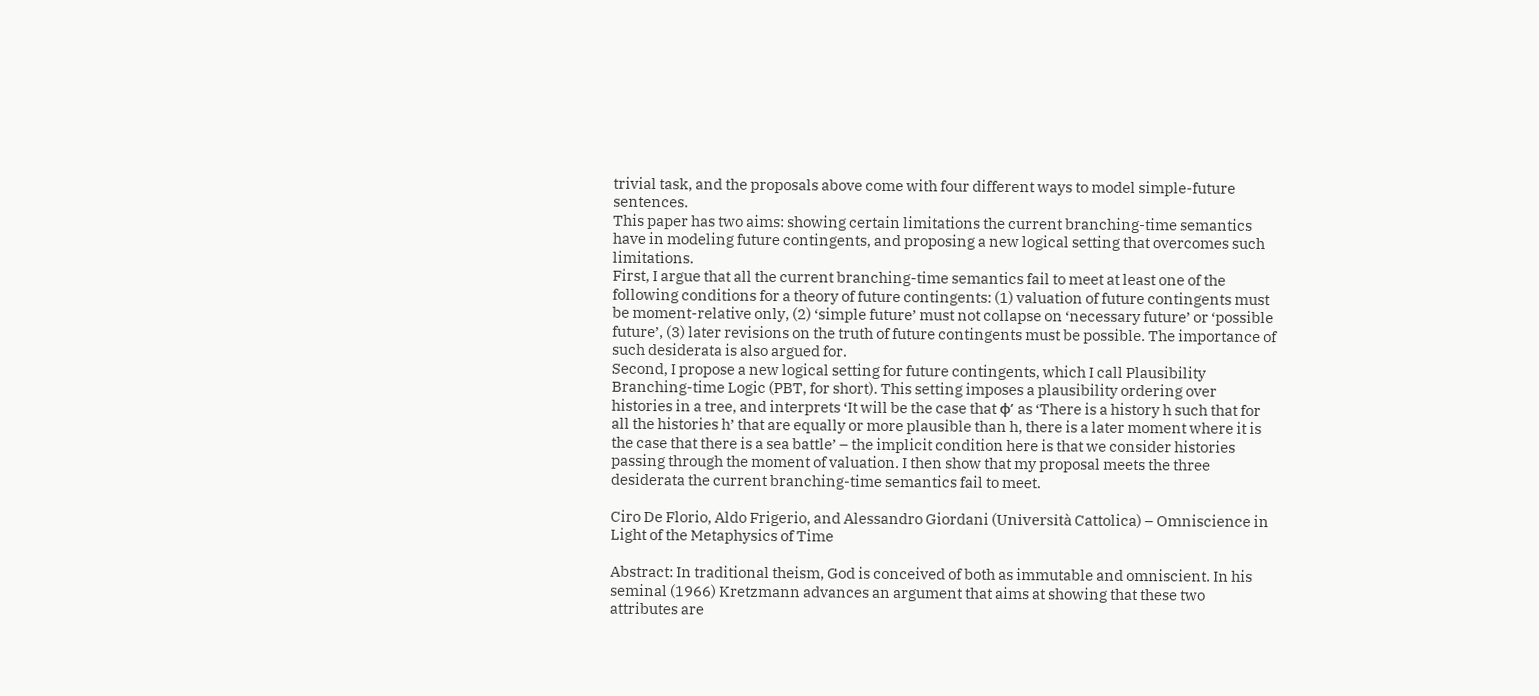trivial task, and the proposals above come with four different ways to model simple-future sentences.
This paper has two aims: showing certain limitations the current branching-time semantics have in modeling future contingents, and proposing a new logical setting that overcomes such limitations.
First, I argue that all the current branching-time semantics fail to meet at least one of the following conditions for a theory of future contingents: (1) valuation of future contingents must be moment-relative only, (2) ‘simple future’ must not collapse on ‘necessary future’ or ‘possible future’, (3) later revisions on the truth of future contingents must be possible. The importance of such desiderata is also argued for.
Second, I propose a new logical setting for future contingents, which I call Plausibility Branching-time Logic (PBT, for short). This setting imposes a plausibility ordering over histories in a tree, and interprets ‘It will be the case that φ’ as ‘There is a history h such that for all the histories h’ that are equally or more plausible than h, there is a later moment where it is the case that there is a sea battle’ – the implicit condition here is that we consider histories passing through the moment of valuation. I then show that my proposal meets the three desiderata the current branching-time semantics fail to meet.

Ciro De Florio, Aldo Frigerio, and Alessandro Giordani (Università Cattolica) – Omniscience in Light of the Metaphysics of Time

Abstract: In traditional theism, God is conceived of both as immutable and omniscient. In his seminal (1966) Kretzmann advances an argument that aims at showing that these two attributes are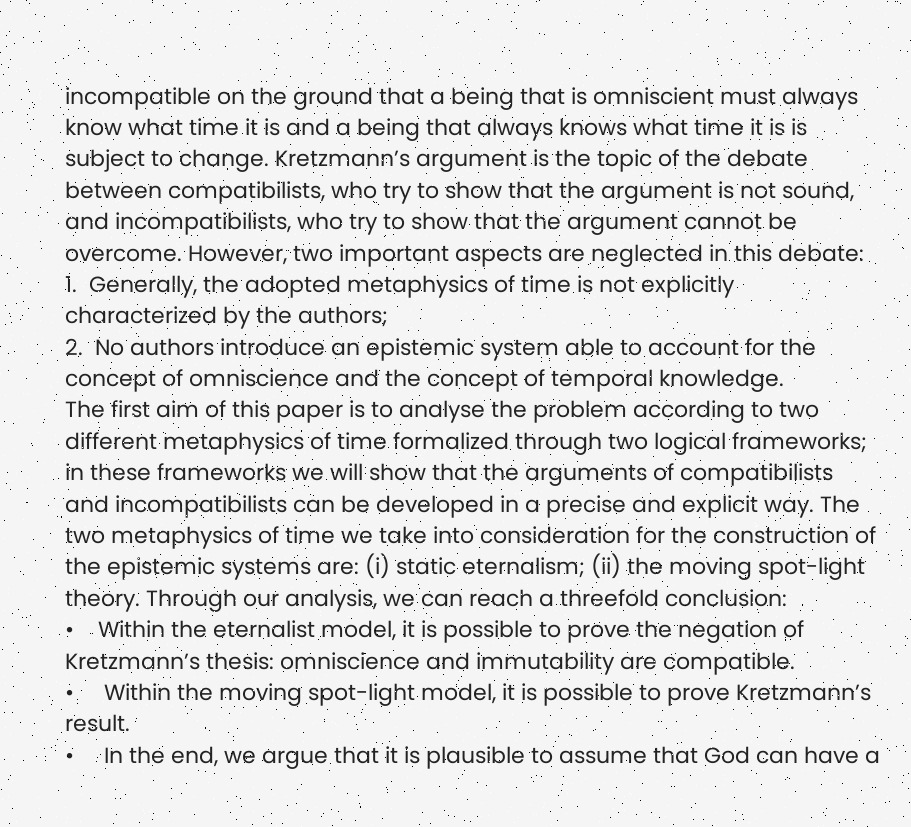incompatible on the ground that a being that is omniscient must always know what time it is and a being that always knows what time it is is subject to change. Kretzmann’s argument is the topic of the debate between compatibilists, who try to show that the argument is not sound, and incompatibilists, who try to show that the argument cannot be overcome. However, two important aspects are neglected in this debate:
1.  Generally, the adopted metaphysics of time is not explicitly characterized by the authors;
2.  No authors introduce an epistemic system able to account for the concept of omniscience and the concept of temporal knowledge.
The first aim of this paper is to analyse the problem according to two different metaphysics of time formalized through two logical frameworks; in these frameworks we will show that the arguments of compatibilists and incompatibilists can be developed in a precise and explicit way. The two metaphysics of time we take into consideration for the construction of the epistemic systems are: (i) static eternalism; (ii) the moving spot-light theory. Through our analysis, we can reach a threefold conclusion:
•    Within the eternalist model, it is possible to prove the negation of Kretzmann’s thesis: omniscience and immutability are compatible.
•     Within the moving spot-light model, it is possible to prove Kretzmann’s result.
•     In the end, we argue that it is plausible to assume that God can have a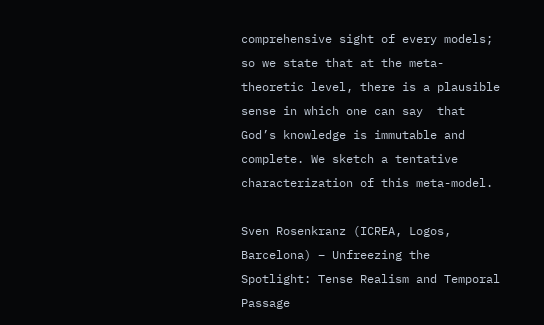comprehensive sight of every models; so we state that at the meta-theoretic level, there is a plausible sense in which one can say  that God’s knowledge is immutable and complete. We sketch a tentative characterization of this meta-model.

Sven Rosenkranz (ICREA, Logos, Barcelona) – Unfreezing the Spotlight: Tense Realism and Temporal Passage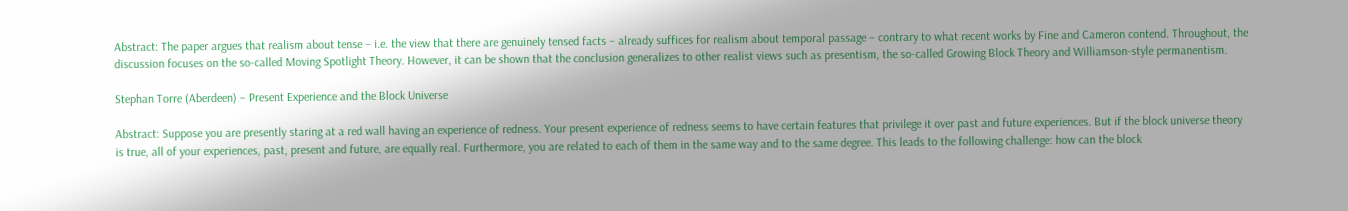Abstract: The paper argues that realism about tense – i.e. the view that there are genuinely tensed facts – already suffices for realism about temporal passage – contrary to what recent works by Fine and Cameron contend. Throughout, the discussion focuses on the so-called Moving Spotlight Theory. However, it can be shown that the conclusion generalizes to other realist views such as presentism, the so-called Growing Block Theory and Williamson-style permanentism.

Stephan Torre (Aberdeen) – Present Experience and the Block Universe

Abstract: Suppose you are presently staring at a red wall having an experience of redness. Your present experience of redness seems to have certain features that privilege it over past and future experiences. But if the block universe theory is true, all of your experiences, past, present and future, are equally real. Furthermore, you are related to each of them in the same way and to the same degree. This leads to the following challenge: how can the block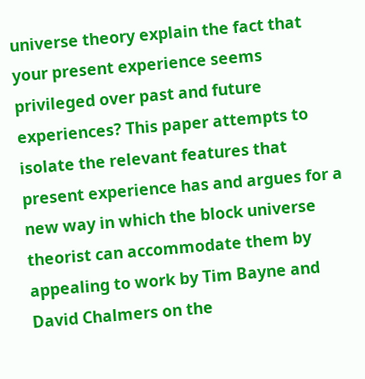universe theory explain the fact that your present experience seems privileged over past and future experiences? This paper attempts to isolate the relevant features that present experience has and argues for a new way in which the block universe theorist can accommodate them by appealing to work by Tim Bayne and David Chalmers on the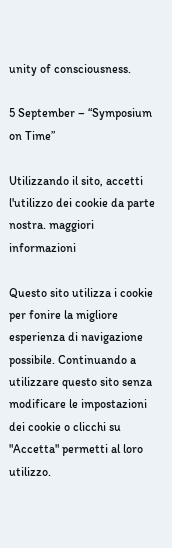unity of consciousness.

5 September – “Symposium on Time”

Utilizzando il sito, accetti l'utilizzo dei cookie da parte nostra. maggiori informazioni

Questo sito utilizza i cookie per fonire la migliore esperienza di navigazione possibile. Continuando a utilizzare questo sito senza modificare le impostazioni dei cookie o clicchi su "Accetta" permetti al loro utilizzo.